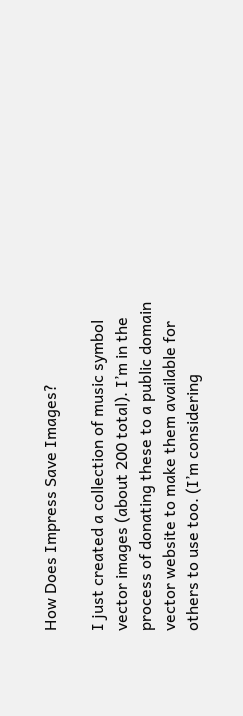How Does Impress Save Images?

I just created a collection of music symbol vector images (about 200 total). I’m in the process of donating these to a public domain vector website to make them available for others to use too. (I’m considering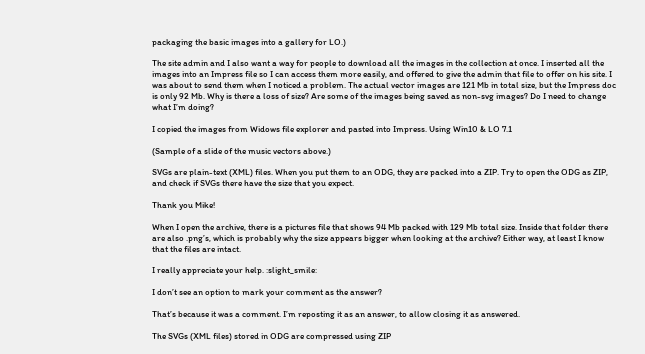packaging the basic images into a gallery for LO.)

The site admin and I also want a way for people to download all the images in the collection at once. I inserted all the images into an Impress file so I can access them more easily, and offered to give the admin that file to offer on his site. I was about to send them when I noticed a problem. The actual vector images are 121 Mb in total size, but the Impress doc is only 92 Mb. Why is there a loss of size? Are some of the images being saved as non-svg images? Do I need to change what I’m doing?

I copied the images from Widows file explorer and pasted into Impress. Using Win10 & LO 7.1

(Sample of a slide of the music vectors above.)

SVGs are plain-text (XML) files. When you put them to an ODG, they are packed into a ZIP. Try to open the ODG as ZIP, and check if SVGs there have the size that you expect.

Thank you Mike!

When I open the archive, there is a pictures file that shows 94 Mb packed with 129 Mb total size. Inside that folder there are also .png’s, which is probably why the size appears bigger when looking at the archive? Either way, at least I know that the files are intact.

I really appreciate your help. :slight_smile:

I don’t see an option to mark your comment as the answer?

That’s because it was a comment. I’m reposting it as an answer, to allow closing it as answered.

The SVGs (XML files) stored in ODG are compressed using ZIP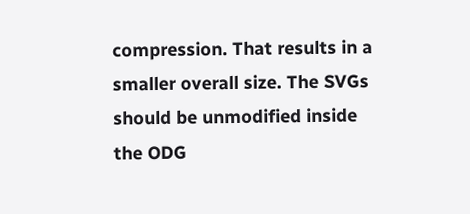compression. That results in a smaller overall size. The SVGs should be unmodified inside the ODG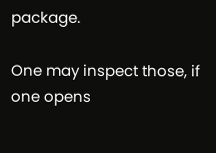package.

One may inspect those, if one opens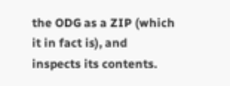the ODG as a ZIP (which it in fact is), and inspects its contents.